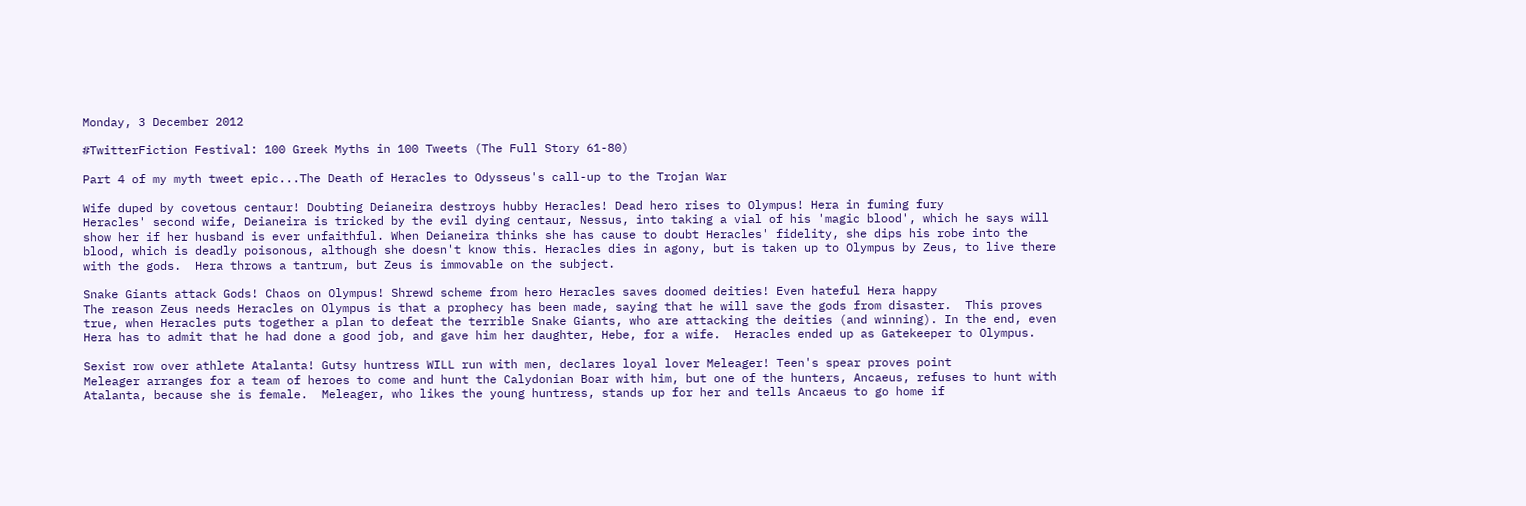Monday, 3 December 2012

#TwitterFiction Festival: 100 Greek Myths in 100 Tweets (The Full Story 61-80)

Part 4 of my myth tweet epic...The Death of Heracles to Odysseus's call-up to the Trojan War

Wife duped by covetous centaur! Doubting Deianeira destroys hubby Heracles! Dead hero rises to Olympus! Hera in fuming fury
Heracles' second wife, Deianeira is tricked by the evil dying centaur, Nessus, into taking a vial of his 'magic blood', which he says will show her if her husband is ever unfaithful. When Deianeira thinks she has cause to doubt Heracles' fidelity, she dips his robe into the blood, which is deadly poisonous, although she doesn't know this. Heracles dies in agony, but is taken up to Olympus by Zeus, to live there with the gods.  Hera throws a tantrum, but Zeus is immovable on the subject.

Snake Giants attack Gods! Chaos on Olympus! Shrewd scheme from hero Heracles saves doomed deities! Even hateful Hera happy
The reason Zeus needs Heracles on Olympus is that a prophecy has been made, saying that he will save the gods from disaster.  This proves true, when Heracles puts together a plan to defeat the terrible Snake Giants, who are attacking the deities (and winning). In the end, even Hera has to admit that he had done a good job, and gave him her daughter, Hebe, for a wife.  Heracles ended up as Gatekeeper to Olympus.

Sexist row over athlete Atalanta! Gutsy huntress WILL run with men, declares loyal lover Meleager! Teen's spear proves point
Meleager arranges for a team of heroes to come and hunt the Calydonian Boar with him, but one of the hunters, Ancaeus, refuses to hunt with Atalanta, because she is female.  Meleager, who likes the young huntress, stands up for her and tells Ancaeus to go home if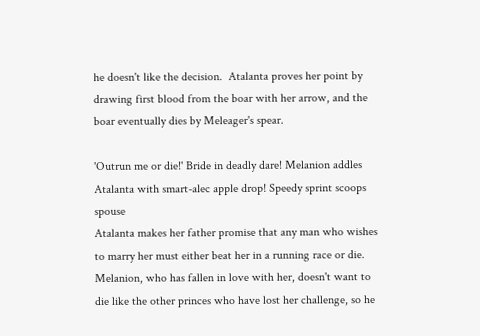he doesn't like the decision.  Atalanta proves her point by drawing first blood from the boar with her arrow, and the boar eventually dies by Meleager's spear.

'Outrun me or die!' Bride in deadly dare! Melanion addles Atalanta with smart-alec apple drop! Speedy sprint scoops spouse
Atalanta makes her father promise that any man who wishes to marry her must either beat her in a running race or die.  Melanion, who has fallen in love with her, doesn't want to die like the other princes who have lost her challenge, so he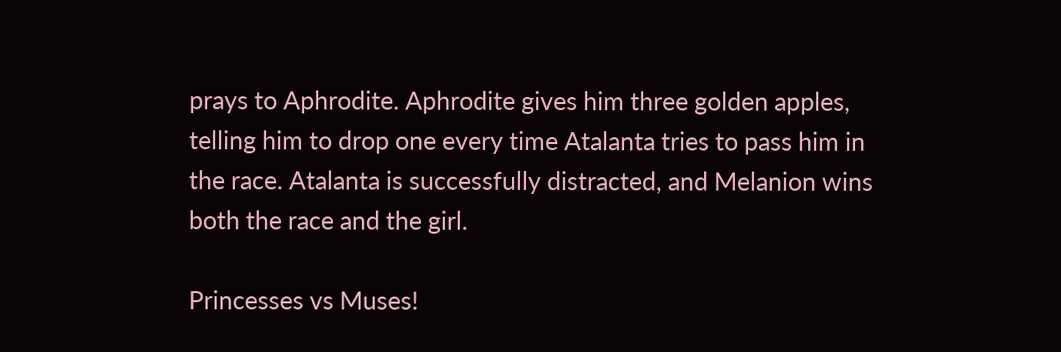prays to Aphrodite. Aphrodite gives him three golden apples, telling him to drop one every time Atalanta tries to pass him in the race. Atalanta is successfully distracted, and Melanion wins both the race and the girl.

Princesses vs Muses!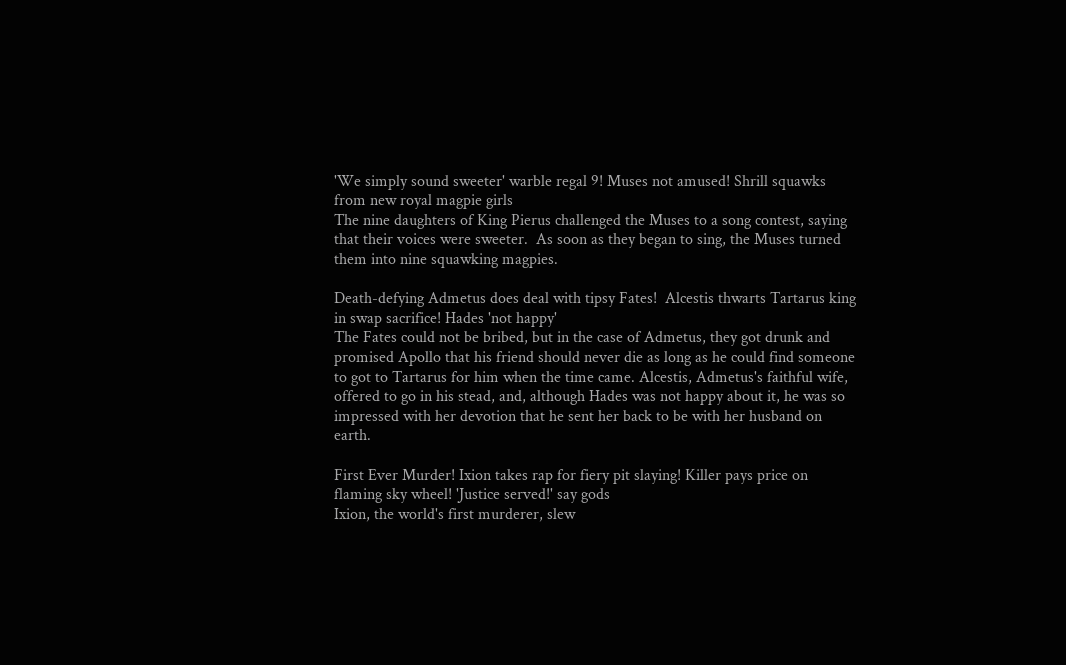'We simply sound sweeter' warble regal 9! Muses not amused! Shrill squawks from new royal magpie girls
The nine daughters of King Pierus challenged the Muses to a song contest, saying that their voices were sweeter.  As soon as they began to sing, the Muses turned them into nine squawking magpies.

Death-defying Admetus does deal with tipsy Fates!  Alcestis thwarts Tartarus king in swap sacrifice! Hades 'not happy'
The Fates could not be bribed, but in the case of Admetus, they got drunk and promised Apollo that his friend should never die as long as he could find someone to got to Tartarus for him when the time came. Alcestis, Admetus's faithful wife, offered to go in his stead, and, although Hades was not happy about it, he was so impressed with her devotion that he sent her back to be with her husband on earth.

First Ever Murder! Ixion takes rap for fiery pit slaying! Killer pays price on flaming sky wheel! 'Justice served!' say gods
Ixion, the world's first murderer, slew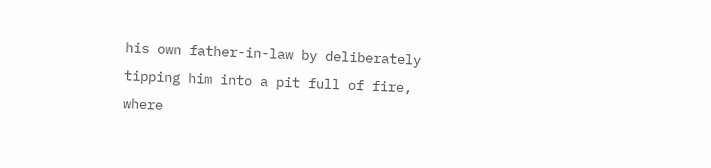his own father-in-law by deliberately tipping him into a pit full of fire, where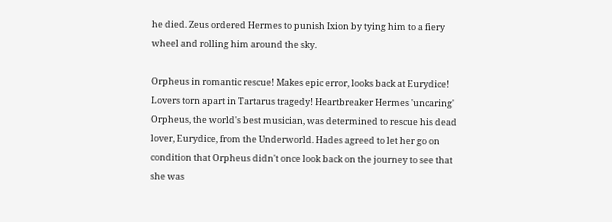he died. Zeus ordered Hermes to punish Ixion by tying him to a fiery wheel and rolling him around the sky.

Orpheus in romantic rescue! Makes epic error, looks back at Eurydice! Lovers torn apart in Tartarus tragedy! Heartbreaker Hermes 'uncaring'
Orpheus, the world's best musician, was determined to rescue his dead lover, Eurydice, from the Underworld. Hades agreed to let her go on condition that Orpheus didn't once look back on the journey to see that she was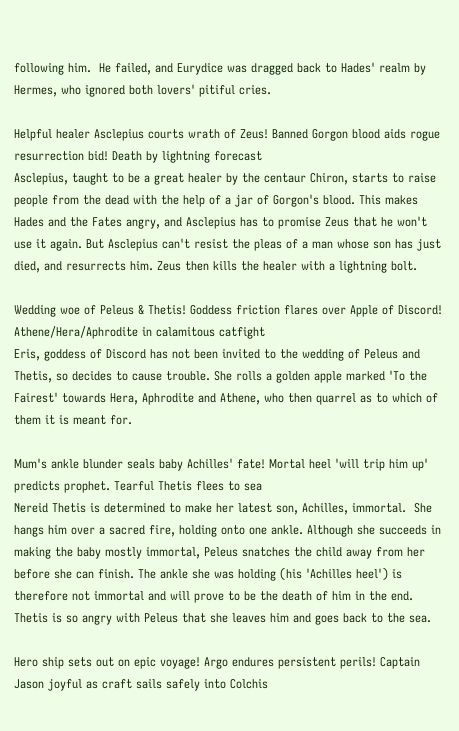following him.  He failed, and Eurydice was dragged back to Hades' realm by Hermes, who ignored both lovers' pitiful cries.

Helpful healer Asclepius courts wrath of Zeus! Banned Gorgon blood aids rogue resurrection bid! Death by lightning forecast
Asclepius, taught to be a great healer by the centaur Chiron, starts to raise people from the dead with the help of a jar of Gorgon's blood. This makes Hades and the Fates angry, and Asclepius has to promise Zeus that he won't use it again. But Asclepius can't resist the pleas of a man whose son has just died, and resurrects him. Zeus then kills the healer with a lightning bolt.

Wedding woe of Peleus & Thetis! Goddess friction flares over Apple of Discord! Athene/Hera/Aphrodite in calamitous catfight
Eris, goddess of Discord has not been invited to the wedding of Peleus and Thetis, so decides to cause trouble. She rolls a golden apple marked 'To the Fairest' towards Hera, Aphrodite and Athene, who then quarrel as to which of them it is meant for.

Mum's ankle blunder seals baby Achilles' fate! Mortal heel 'will trip him up' predicts prophet. Tearful Thetis flees to sea
Nereid Thetis is determined to make her latest son, Achilles, immortal.  She hangs him over a sacred fire, holding onto one ankle. Although she succeeds in making the baby mostly immortal, Peleus snatches the child away from her before she can finish. The ankle she was holding (his 'Achilles heel') is therefore not immortal and will prove to be the death of him in the end. Thetis is so angry with Peleus that she leaves him and goes back to the sea.

Hero ship sets out on epic voyage! Argo endures persistent perils! Captain Jason joyful as craft sails safely into Colchis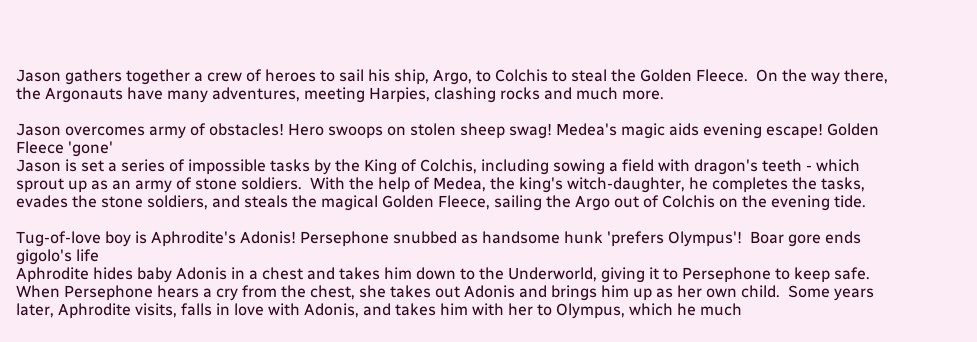Jason gathers together a crew of heroes to sail his ship, Argo, to Colchis to steal the Golden Fleece.  On the way there, the Argonauts have many adventures, meeting Harpies, clashing rocks and much more.

Jason overcomes army of obstacles! Hero swoops on stolen sheep swag! Medea's magic aids evening escape! Golden Fleece 'gone'
Jason is set a series of impossible tasks by the King of Colchis, including sowing a field with dragon's teeth - which sprout up as an army of stone soldiers.  With the help of Medea, the king's witch-daughter, he completes the tasks, evades the stone soldiers, and steals the magical Golden Fleece, sailing the Argo out of Colchis on the evening tide.

Tug-of-love boy is Aphrodite's Adonis! Persephone snubbed as handsome hunk 'prefers Olympus'!  Boar gore ends gigolo's life
Aphrodite hides baby Adonis in a chest and takes him down to the Underworld, giving it to Persephone to keep safe.  When Persephone hears a cry from the chest, she takes out Adonis and brings him up as her own child.  Some years later, Aphrodite visits, falls in love with Adonis, and takes him with her to Olympus, which he much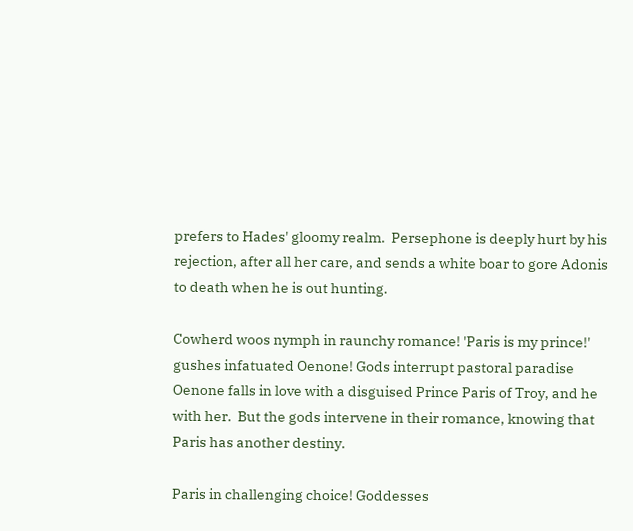prefers to Hades' gloomy realm.  Persephone is deeply hurt by his rejection, after all her care, and sends a white boar to gore Adonis to death when he is out hunting.

Cowherd woos nymph in raunchy romance! 'Paris is my prince!' gushes infatuated Oenone! Gods interrupt pastoral paradise
Oenone falls in love with a disguised Prince Paris of Troy, and he with her.  But the gods intervene in their romance, knowing that Paris has another destiny.

Paris in challenging choice! Goddesses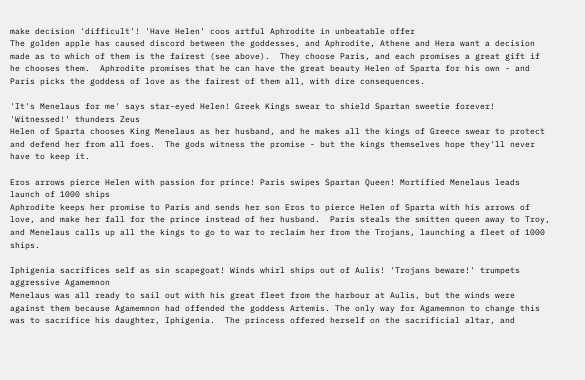make decision 'difficult'! 'Have Helen' coos artful Aphrodite in unbeatable offer
The golden apple has caused discord between the goddesses, and Aphrodite, Athene and Hera want a decision made as to which of them is the fairest (see above).  They choose Paris, and each promises a great gift if he chooses them.  Aphrodite promises that he can have the great beauty Helen of Sparta for his own - and Paris picks the goddess of love as the fairest of them all, with dire consequences.

'It's Menelaus for me' says star-eyed Helen! Greek Kings swear to shield Spartan sweetie forever! 'Witnessed!' thunders Zeus
Helen of Sparta chooses King Menelaus as her husband, and he makes all the kings of Greece swear to protect and defend her from all foes.  The gods witness the promise - but the kings themselves hope they'll never have to keep it.

Eros arrows pierce Helen with passion for prince! Paris swipes Spartan Queen! Mortified Menelaus leads launch of 1000 ships
Aphrodite keeps her promise to Paris and sends her son Eros to pierce Helen of Sparta with his arrows of love, and make her fall for the prince instead of her husband.  Paris steals the smitten queen away to Troy, and Menelaus calls up all the kings to go to war to reclaim her from the Trojans, launching a fleet of 1000 ships.

Iphigenia sacrifices self as sin scapegoat! Winds whirl ships out of Aulis! 'Trojans beware!' trumpets aggressive Agamemnon
Menelaus was all ready to sail out with his great fleet from the harbour at Aulis, but the winds were against them because Agamemnon had offended the goddess Artemis. The only way for Agamemnon to change this was to sacrifice his daughter, Iphigenia.  The princess offered herself on the sacrificial altar, and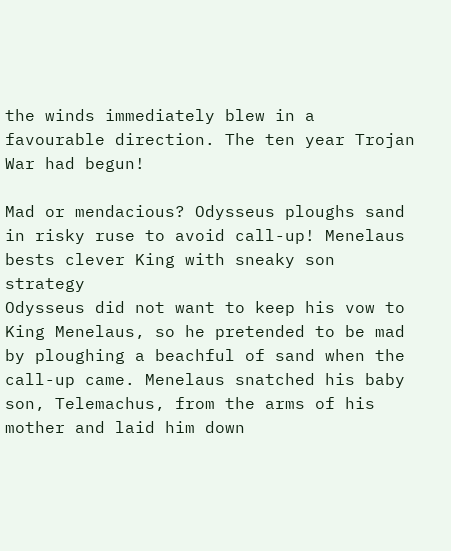the winds immediately blew in a favourable direction. The ten year Trojan War had begun!

Mad or mendacious? Odysseus ploughs sand in risky ruse to avoid call-up! Menelaus bests clever King with sneaky son strategy
Odysseus did not want to keep his vow to King Menelaus, so he pretended to be mad by ploughing a beachful of sand when the call-up came. Menelaus snatched his baby son, Telemachus, from the arms of his mother and laid him down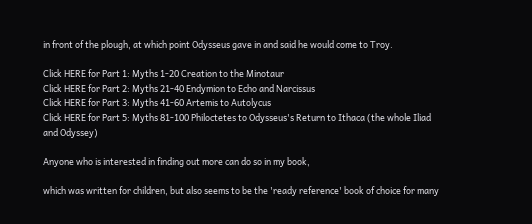in front of the plough, at which point Odysseus gave in and said he would come to Troy.

Click HERE for Part 1: Myths 1-20 Creation to the Minotaur
Click HERE for Part 2: Myths 21-40 Endymion to Echo and Narcissus
Click HERE for Part 3: Myths 41-60 Artemis to Autolycus
Click HERE for Part 5: Myths 81-100 Philoctetes to Odysseus's Return to Ithaca (the whole Iliad and Odyssey)

Anyone who is interested in finding out more can do so in my book,

which was written for children, but also seems to be the 'ready reference' book of choice for many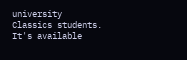university Classics students.  It's available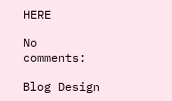HERE

No comments:

Blog Design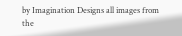by Imagination Designs all images from the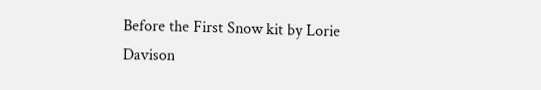Before the First Snow kit by Lorie Davison